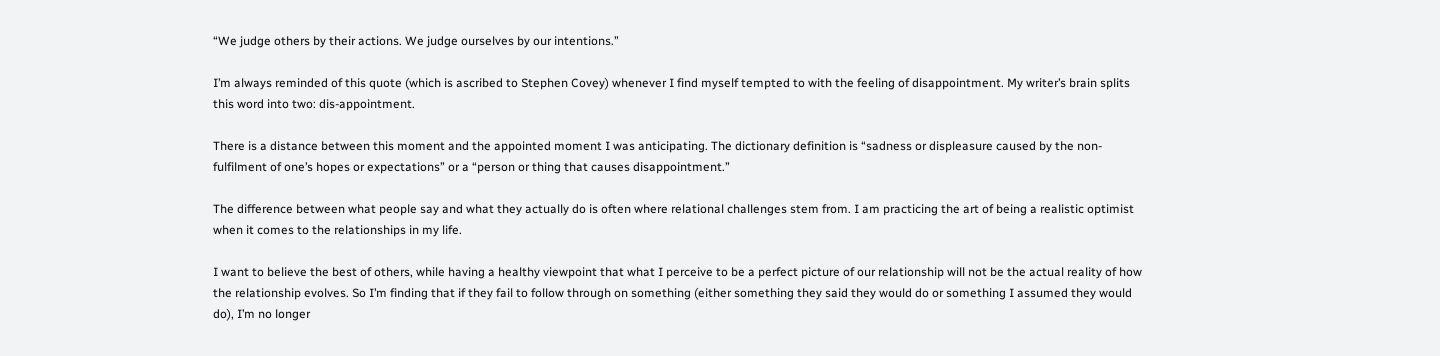“We judge others by their actions. We judge ourselves by our intentions.”

I’m always reminded of this quote (which is ascribed to Stephen Covey) whenever I find myself tempted to with the feeling of disappointment. My writer’s brain splits this word into two: dis-appointment.

There is a distance between this moment and the appointed moment I was anticipating. The dictionary definition is “sadness or displeasure caused by the non-fulfilment of one’s hopes or expectations” or a “person or thing that causes disappointment.”

The difference between what people say and what they actually do is often where relational challenges stem from. I am practicing the art of being a realistic optimist when it comes to the relationships in my life.

I want to believe the best of others, while having a healthy viewpoint that what I perceive to be a perfect picture of our relationship will not be the actual reality of how the relationship evolves. So I’m finding that if they fail to follow through on something (either something they said they would do or something I assumed they would do), I’m no longer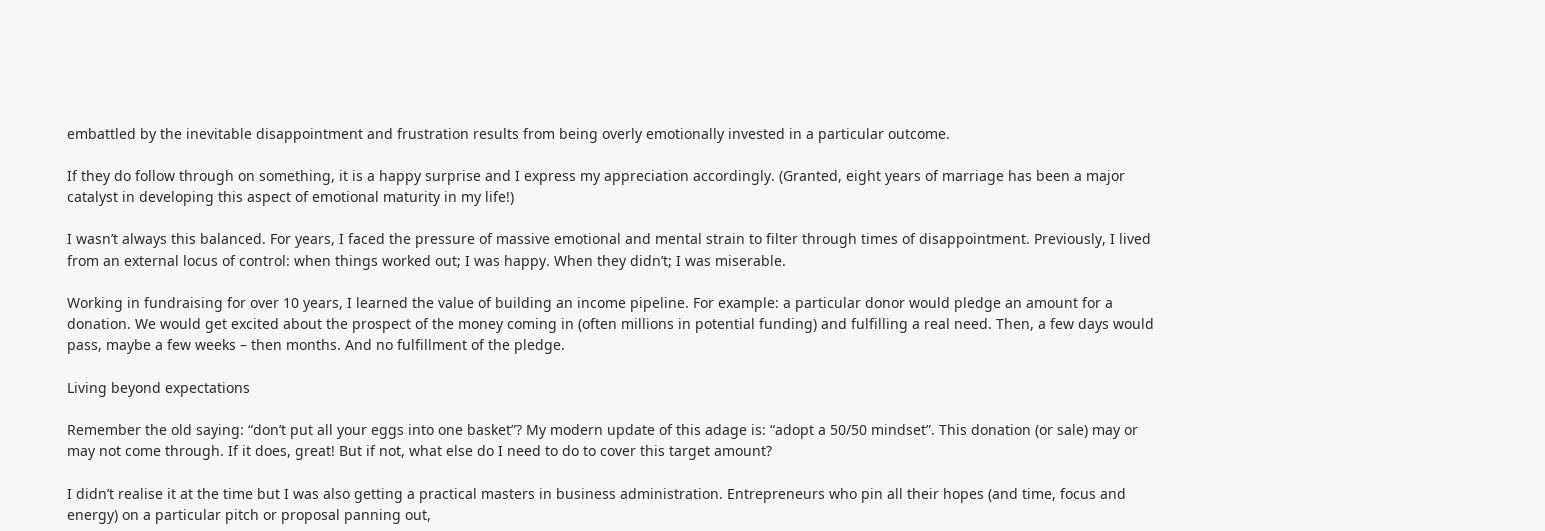embattled by the inevitable disappointment and frustration results from being overly emotionally invested in a particular outcome.

If they do follow through on something, it is a happy surprise and I express my appreciation accordingly. (Granted, eight years of marriage has been a major catalyst in developing this aspect of emotional maturity in my life!)

I wasn’t always this balanced. For years, I faced the pressure of massive emotional and mental strain to filter through times of disappointment. Previously, I lived from an external locus of control: when things worked out; I was happy. When they didn’t; I was miserable.

Working in fundraising for over 10 years, I learned the value of building an income pipeline. For example: a particular donor would pledge an amount for a donation. We would get excited about the prospect of the money coming in (often millions in potential funding) and fulfilling a real need. Then, a few days would pass, maybe a few weeks – then months. And no fulfillment of the pledge.

Living beyond expectations

Remember the old saying: “don’t put all your eggs into one basket”? My modern update of this adage is: “adopt a 50/50 mindset”. This donation (or sale) may or may not come through. If it does, great! But if not, what else do I need to do to cover this target amount?

I didn’t realise it at the time but I was also getting a practical masters in business administration. Entrepreneurs who pin all their hopes (and time, focus and energy) on a particular pitch or proposal panning out,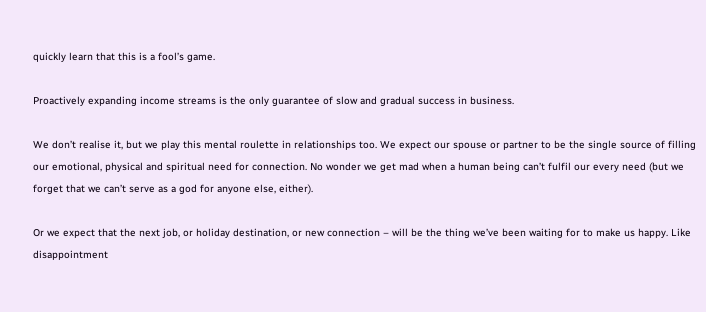quickly learn that this is a fool’s game.

Proactively expanding income streams is the only guarantee of slow and gradual success in business.

We don’t realise it, but we play this mental roulette in relationships too. We expect our spouse or partner to be the single source of filling our emotional, physical and spiritual need for connection. No wonder we get mad when a human being can’t fulfil our every need (but we forget that we can’t serve as a god for anyone else, either).

Or we expect that the next job, or holiday destination, or new connection – will be the thing we’ve been waiting for to make us happy. Like disappointment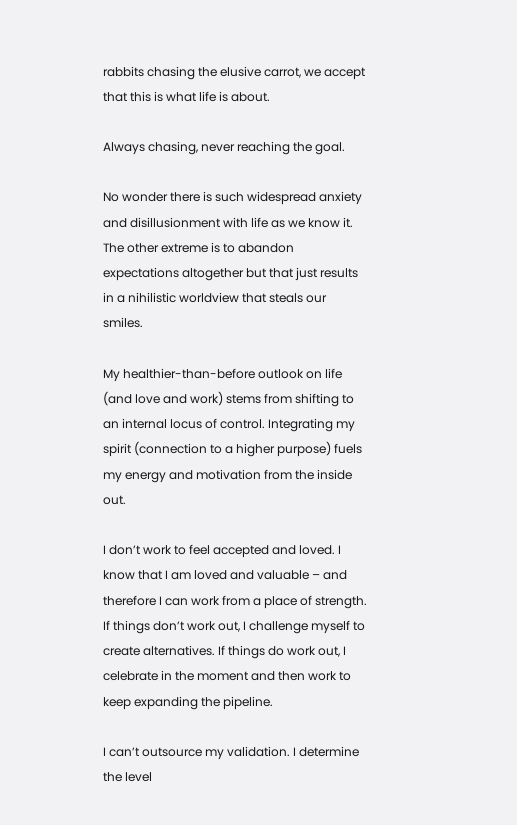rabbits chasing the elusive carrot, we accept that this is what life is about.

Always chasing, never reaching the goal.

No wonder there is such widespread anxiety and disillusionment with life as we know it. The other extreme is to abandon expectations altogether but that just results in a nihilistic worldview that steals our smiles.

My healthier-than-before outlook on life (and love and work) stems from shifting to an internal locus of control. Integrating my spirit (connection to a higher purpose) fuels my energy and motivation from the inside out.

I don’t work to feel accepted and loved. I know that I am loved and valuable – and therefore I can work from a place of strength. If things don’t work out, I challenge myself to create alternatives. If things do work out, I celebrate in the moment and then work to keep expanding the pipeline.

I can’t outsource my validation. I determine the level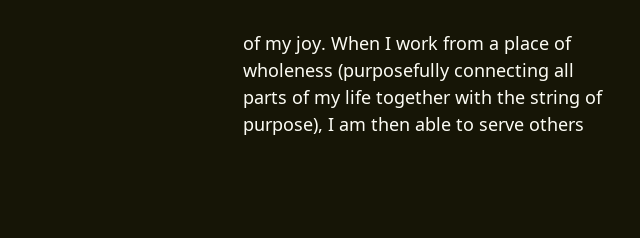of my joy. When I work from a place of wholeness (purposefully connecting all parts of my life together with the string of purpose), I am then able to serve others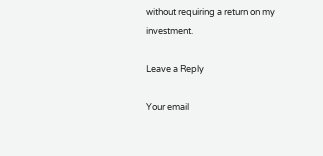without requiring a return on my investment.

Leave a Reply

Your email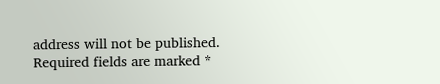address will not be published. Required fields are marked *